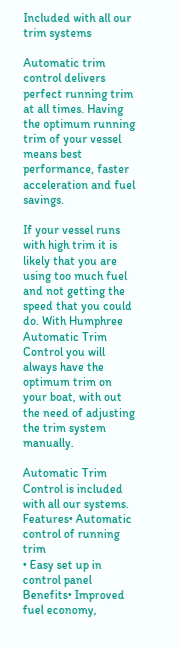Included with all our trim systems

Automatic trim control delivers perfect running trim at all times. Having the optimum running trim of your vessel means best performance, faster acceleration and fuel savings.

If your vessel runs with high trim it is likely that you are using too much fuel and not getting the speed that you could do. With Humphree Automatic Trim Control you will always have the optimum trim on your boat, with out the need of adjusting the trim system manually.

Automatic Trim Control is included with all our systems.
Features• Automatic control of running trim
• Easy set up in control panel
Benefits• Improved fuel economy,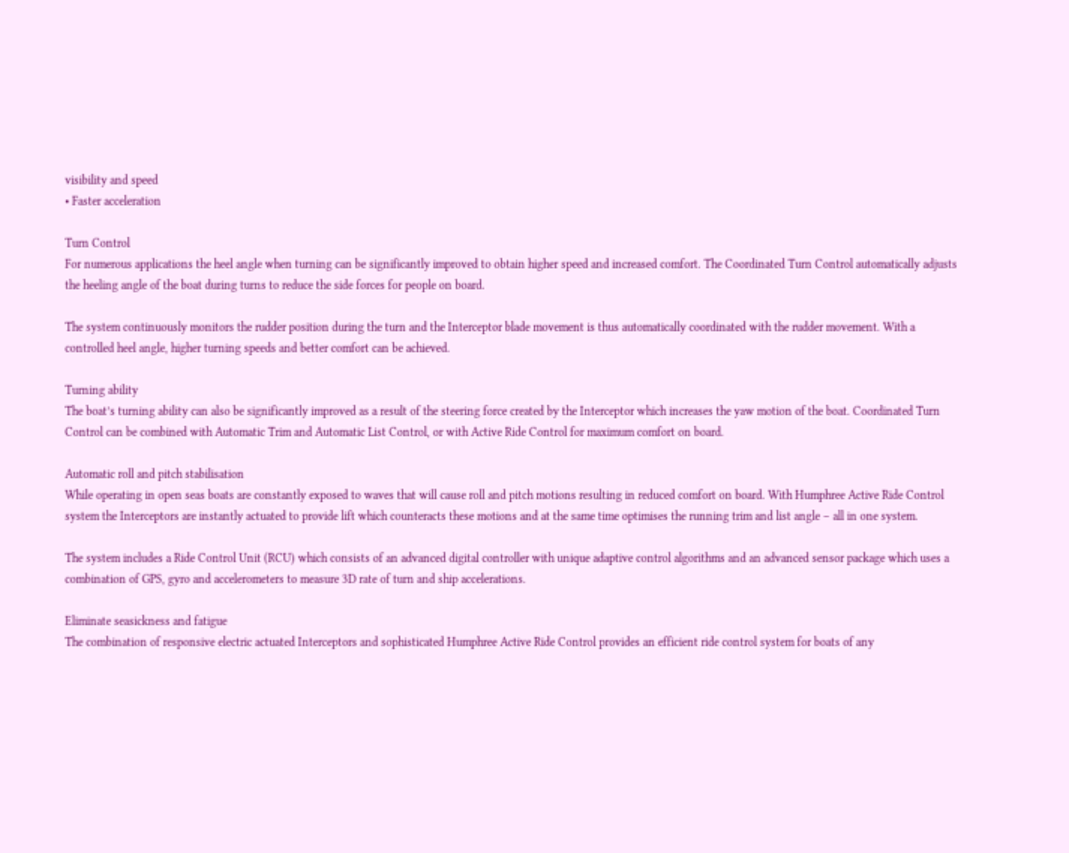visibility and speed
• Faster acceleration

Turn Control
For numerous applications the heel angle when turning can be significantly improved to obtain higher speed and increased comfort. The Coordinated Turn Control automatically adjusts the heeling angle of the boat during turns to reduce the side forces for people on board.

The system continuously monitors the rudder position during the turn and the Interceptor blade movement is thus automatically coordinated with the rudder movement. With a controlled heel angle, higher turning speeds and better comfort can be achieved.

Turning ability
The boat’s turning ability can also be significantly improved as a result of the steering force created by the Interceptor which increases the yaw motion of the boat. Coordinated Turn Control can be combined with Automatic Trim and Automatic List Control, or with Active Ride Control for maximum comfort on board.

Automatic roll and pitch stabilisation
While operating in open seas boats are constantly exposed to waves that will cause roll and pitch motions resulting in reduced comfort on board. With Humphree Active Ride Control system the Interceptors are instantly actuated to provide lift which counteracts these motions and at the same time optimises the running trim and list angle – all in one system.

The system includes a Ride Control Unit (RCU) which consists of an advanced digital controller with unique adaptive control algorithms and an advanced sensor package which uses a combination of GPS, gyro and accelerometers to measure 3D rate of turn and ship accelerations.

Eliminate seasickness and fatigue
The combination of responsive electric actuated Interceptors and sophisticated Humphree Active Ride Control provides an efficient ride control system for boats of any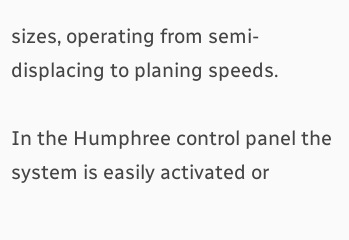sizes, operating from semi-displacing to planing speeds.

In the Humphree control panel the system is easily activated or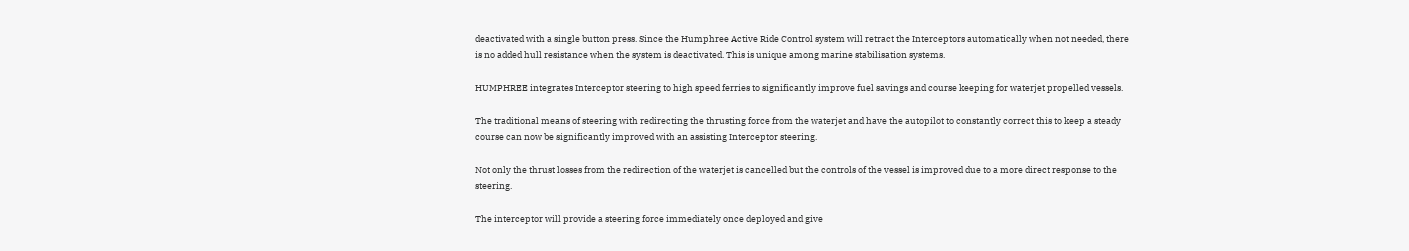deactivated with a single button press. Since the Humphree Active Ride Control system will retract the Interceptors automatically when not needed, there is no added hull resistance when the system is deactivated. This is unique among marine stabilisation systems.

HUMPHREE integrates Interceptor steering to high speed ferries to significantly improve fuel savings and course keeping for waterjet propelled vessels.

The traditional means of steering with redirecting the thrusting force from the waterjet and have the autopilot to constantly correct this to keep a steady course can now be significantly improved with an assisting Interceptor steering.

Not only the thrust losses from the redirection of the waterjet is cancelled but the controls of the vessel is improved due to a more direct response to the steering.

The interceptor will provide a steering force immediately once deployed and give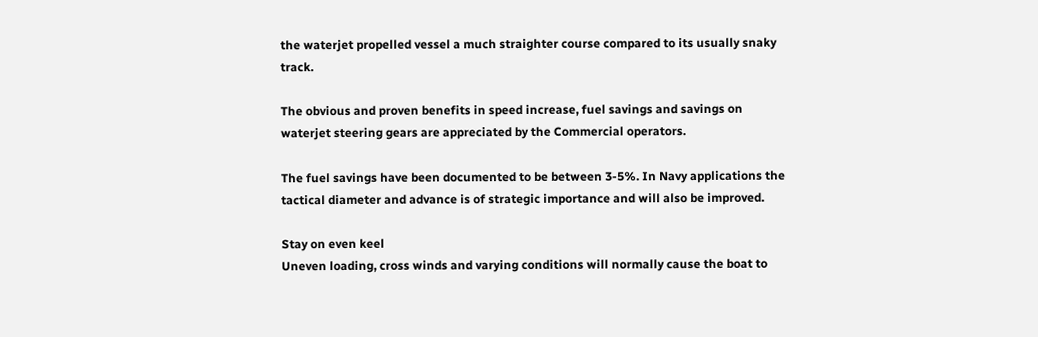the waterjet propelled vessel a much straighter course compared to its usually snaky track.

The obvious and proven benefits in speed increase, fuel savings and savings on waterjet steering gears are appreciated by the Commercial operators.

The fuel savings have been documented to be between 3-5%. In Navy applications the tactical diameter and advance is of strategic importance and will also be improved.

Stay on even keel
Uneven loading, cross winds and varying conditions will normally cause the boat to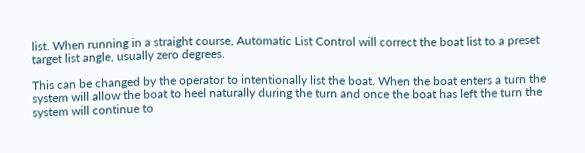list. When running in a straight course, Automatic List Control will correct the boat list to a preset target list angle, usually zero degrees.

This can be changed by the operator to intentionally list the boat. When the boat enters a turn the system will allow the boat to heel naturally during the turn and once the boat has left the turn the system will continue to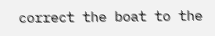correct the boat to the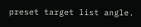preset target list angle.